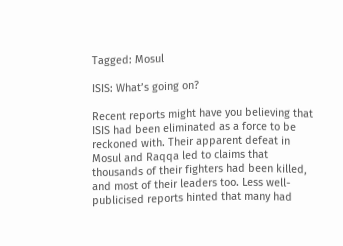Tagged: Mosul

ISIS: What’s going on?

Recent reports might have you believing that ISIS had been eliminated as a force to be reckoned with. Their apparent defeat in Mosul and Raqqa led to claims that thousands of their fighters had been killed, and most of their leaders too. Less well-publicised reports hinted that many had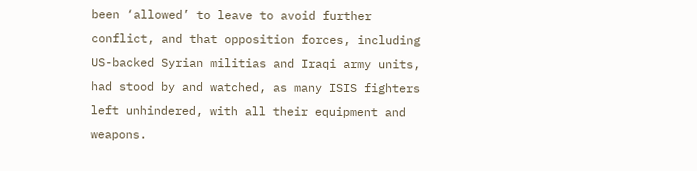been ‘allowed’ to leave to avoid further conflict, and that opposition forces, including US-backed Syrian militias and Iraqi army units, had stood by and watched, as many ISIS fighters left unhindered, with all their equipment and weapons.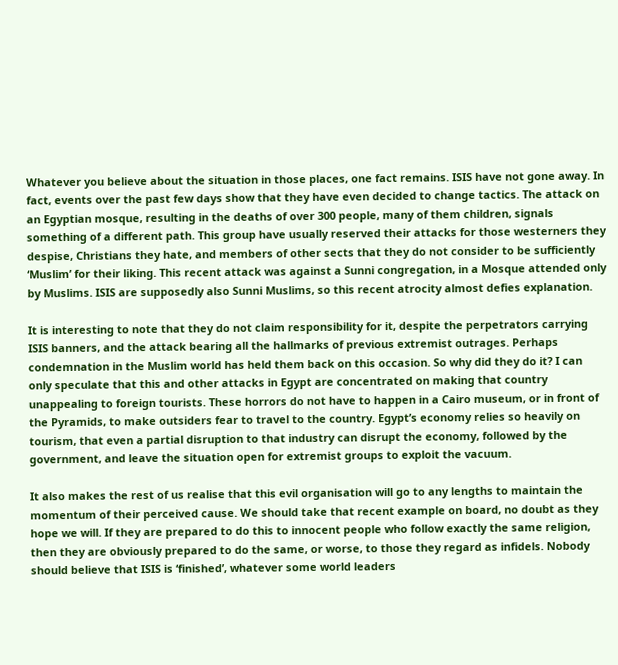Whatever you believe about the situation in those places, one fact remains. ISIS have not gone away. In fact, events over the past few days show that they have even decided to change tactics. The attack on an Egyptian mosque, resulting in the deaths of over 300 people, many of them children, signals something of a different path. This group have usually reserved their attacks for those westerners they despise, Christians they hate, and members of other sects that they do not consider to be sufficiently ‘Muslim’ for their liking. This recent attack was against a Sunni congregation, in a Mosque attended only by Muslims. ISIS are supposedly also Sunni Muslims, so this recent atrocity almost defies explanation.

It is interesting to note that they do not claim responsibility for it, despite the perpetrators carrying ISIS banners, and the attack bearing all the hallmarks of previous extremist outrages. Perhaps condemnation in the Muslim world has held them back on this occasion. So why did they do it? I can only speculate that this and other attacks in Egypt are concentrated on making that country unappealing to foreign tourists. These horrors do not have to happen in a Cairo museum, or in front of the Pyramids, to make outsiders fear to travel to the country. Egypt’s economy relies so heavily on tourism, that even a partial disruption to that industry can disrupt the economy, followed by the government, and leave the situation open for extremist groups to exploit the vacuum.

It also makes the rest of us realise that this evil organisation will go to any lengths to maintain the momentum of their perceived cause. We should take that recent example on board, no doubt as they hope we will. If they are prepared to do this to innocent people who follow exactly the same religion, then they are obviously prepared to do the same, or worse, to those they regard as infidels. Nobody should believe that ISIS is ‘finished’, whatever some world leaders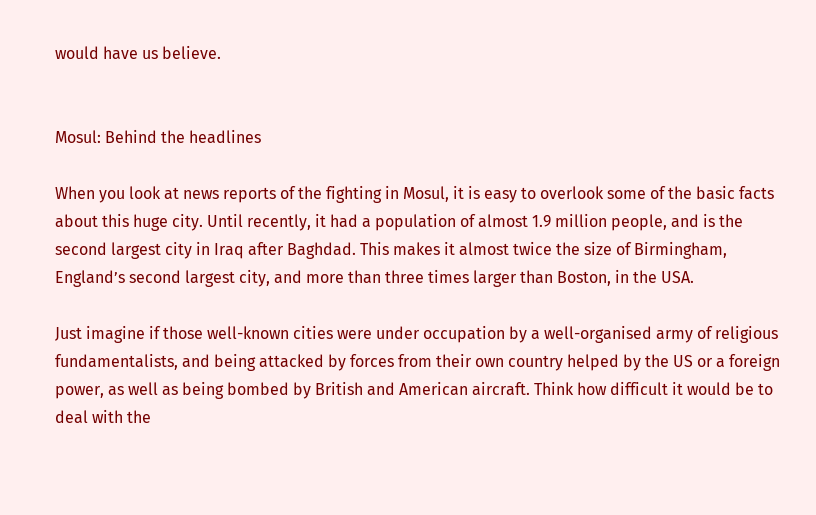would have us believe.


Mosul: Behind the headlines

When you look at news reports of the fighting in Mosul, it is easy to overlook some of the basic facts about this huge city. Until recently, it had a population of almost 1.9 million people, and is the second largest city in Iraq after Baghdad. This makes it almost twice the size of Birmingham, England’s second largest city, and more than three times larger than Boston, in the USA.

Just imagine if those well-known cities were under occupation by a well-organised army of religious fundamentalists, and being attacked by forces from their own country helped by the US or a foreign power, as well as being bombed by British and American aircraft. Think how difficult it would be to deal with the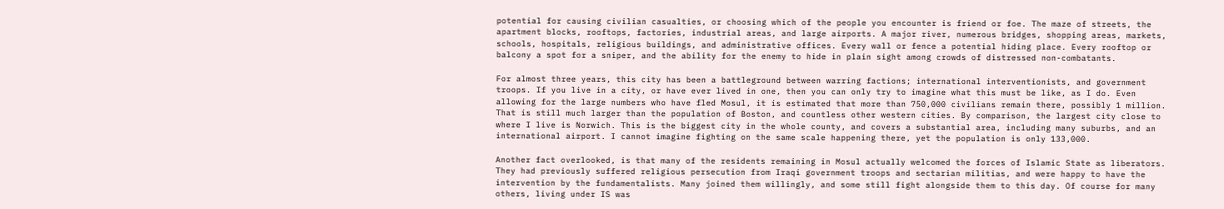potential for causing civilian casualties, or choosing which of the people you encounter is friend or foe. The maze of streets, the apartment blocks, rooftops, factories, industrial areas, and large airports. A major river, numerous bridges, shopping areas, markets, schools, hospitals, religious buildings, and administrative offices. Every wall or fence a potential hiding place. Every rooftop or balcony a spot for a sniper, and the ability for the enemy to hide in plain sight among crowds of distressed non-combatants.

For almost three years, this city has been a battleground between warring factions; international interventionists, and government troops. If you live in a city, or have ever lived in one, then you can only try to imagine what this must be like, as I do. Even allowing for the large numbers who have fled Mosul, it is estimated that more than 750,000 civilians remain there, possibly 1 million. That is still much larger than the population of Boston, and countless other western cities. By comparison, the largest city close to where I live is Norwich. This is the biggest city in the whole county, and covers a substantial area, including many suburbs, and an international airport. I cannot imagine fighting on the same scale happening there, yet the population is only 133,000.

Another fact overlooked, is that many of the residents remaining in Mosul actually welcomed the forces of Islamic State as liberators. They had previously suffered religious persecution from Iraqi government troops and sectarian militias, and were happy to have the intervention by the fundamentalists. Many joined them willingly, and some still fight alongside them to this day. Of course for many others, living under IS was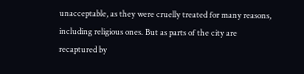unacceptable, as they were cruelly treated for many reasons, including religious ones. But as parts of the city are recaptured by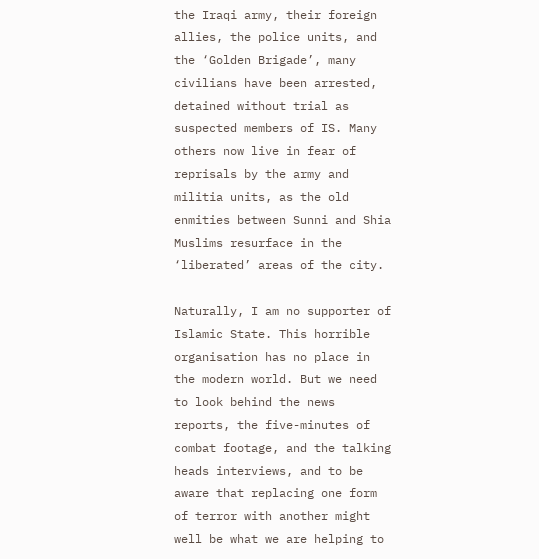the Iraqi army, their foreign allies, the police units, and the ‘Golden Brigade’, many civilians have been arrested, detained without trial as suspected members of IS. Many others now live in fear of reprisals by the army and militia units, as the old enmities between Sunni and Shia Muslims resurface in the ‘liberated’ areas of the city.

Naturally, I am no supporter of Islamic State. This horrible organisation has no place in the modern world. But we need to look behind the news reports, the five-minutes of combat footage, and the talking heads interviews, and to be aware that replacing one form of terror with another might well be what we are helping to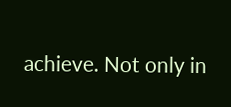achieve. Not only in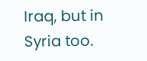Iraq, but in Syria too.